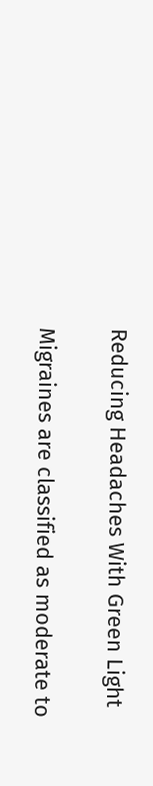Reducing Headaches With Green Light

Migraines are classified as moderate to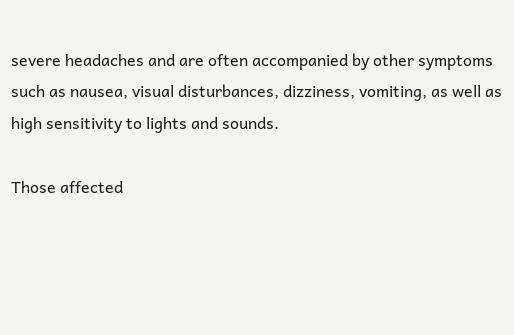severe headaches and are often accompanied by other symptoms such as nausea, visual disturbances, dizziness, vomiting, as well as high sensitivity to lights and sounds.

Those affected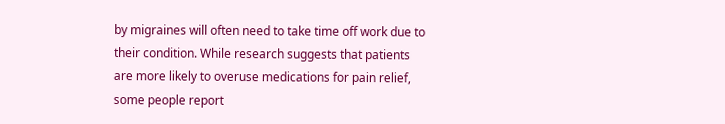by migraines will often need to take time off work due to their condition. While research suggests that patients are more likely to overuse medications for pain relief, some people report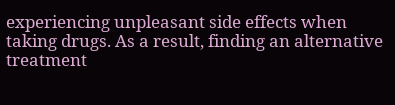experiencing unpleasant side effects when taking drugs. As a result, finding an alternative treatment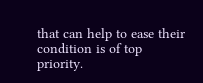that can help to ease their condition is of top priority.